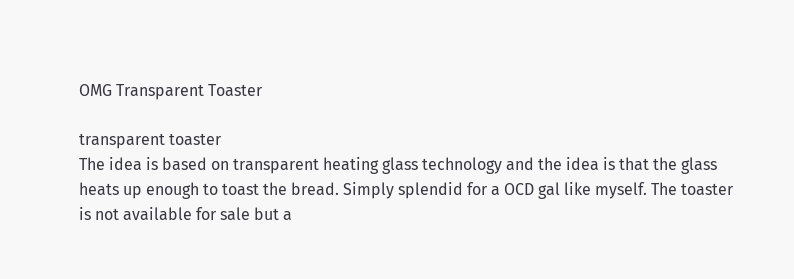OMG Transparent Toaster

transparent toaster
The idea is based on transparent heating glass technology and the idea is that the glass
heats up enough to toast the bread. Simply splendid for a OCD gal like myself. The toaster
is not available for sale but a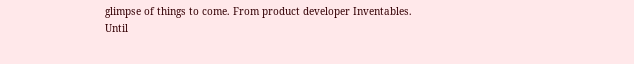glimpse of things to come. From product developer Inventables.
Until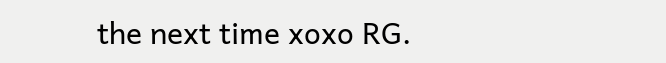the next time xoxo RG.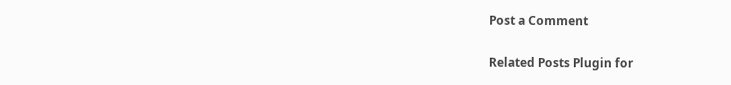Post a Comment

Related Posts Plugin for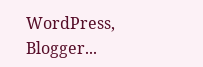WordPress, Blogger...